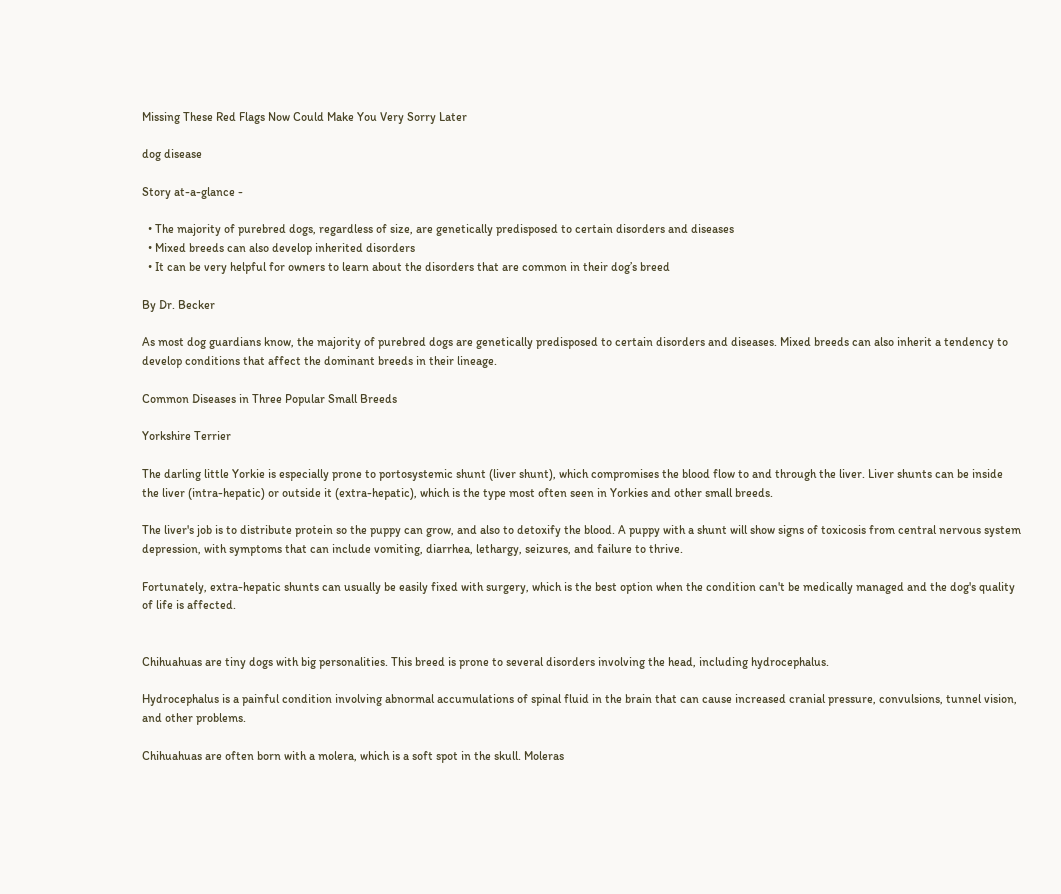Missing These Red Flags Now Could Make You Very Sorry Later

dog disease

Story at-a-glance -

  • The majority of purebred dogs, regardless of size, are genetically predisposed to certain disorders and diseases
  • Mixed breeds can also develop inherited disorders
  • It can be very helpful for owners to learn about the disorders that are common in their dog’s breed

By Dr. Becker

As most dog guardians know, the majority of purebred dogs are genetically predisposed to certain disorders and diseases. Mixed breeds can also inherit a tendency to develop conditions that affect the dominant breeds in their lineage.

Common Diseases in Three Popular Small Breeds

Yorkshire Terrier

The darling little Yorkie is especially prone to portosystemic shunt (liver shunt), which compromises the blood flow to and through the liver. Liver shunts can be inside the liver (intra-hepatic) or outside it (extra-hepatic), which is the type most often seen in Yorkies and other small breeds.

The liver's job is to distribute protein so the puppy can grow, and also to detoxify the blood. A puppy with a shunt will show signs of toxicosis from central nervous system depression, with symptoms that can include vomiting, diarrhea, lethargy, seizures, and failure to thrive.

Fortunately, extra-hepatic shunts can usually be easily fixed with surgery, which is the best option when the condition can't be medically managed and the dog's quality of life is affected.


Chihuahuas are tiny dogs with big personalities. This breed is prone to several disorders involving the head, including hydrocephalus.

Hydrocephalus is a painful condition involving abnormal accumulations of spinal fluid in the brain that can cause increased cranial pressure, convulsions, tunnel vision, and other problems.

Chihuahuas are often born with a molera, which is a soft spot in the skull. Moleras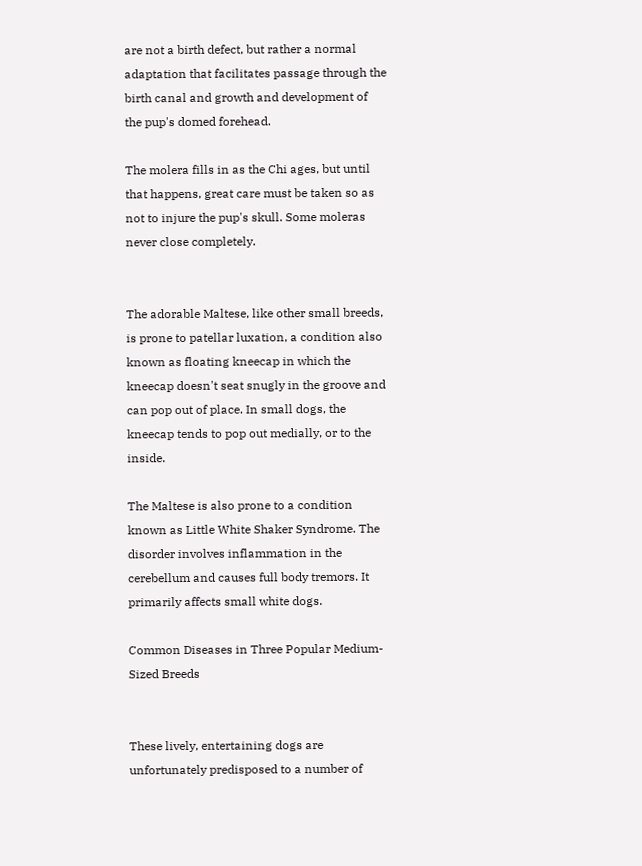are not a birth defect, but rather a normal adaptation that facilitates passage through the birth canal and growth and development of the pup's domed forehead.

The molera fills in as the Chi ages, but until that happens, great care must be taken so as not to injure the pup's skull. Some moleras never close completely.


The adorable Maltese, like other small breeds, is prone to patellar luxation, a condition also known as floating kneecap in which the kneecap doesn't seat snugly in the groove and can pop out of place. In small dogs, the kneecap tends to pop out medially, or to the inside.

The Maltese is also prone to a condition known as Little White Shaker Syndrome. The disorder involves inflammation in the cerebellum and causes full body tremors. It primarily affects small white dogs.

Common Diseases in Three Popular Medium-Sized Breeds


These lively, entertaining dogs are unfortunately predisposed to a number of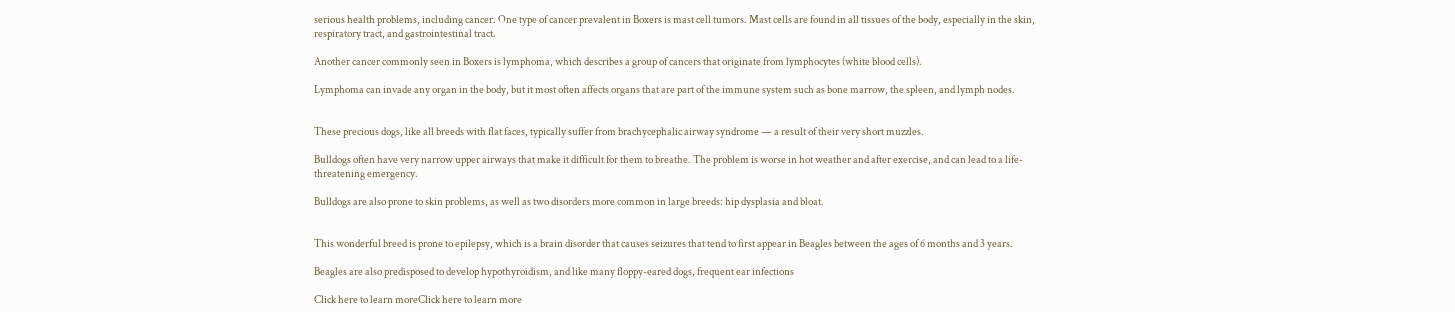serious health problems, including cancer. One type of cancer prevalent in Boxers is mast cell tumors. Mast cells are found in all tissues of the body, especially in the skin, respiratory tract, and gastrointestinal tract.

Another cancer commonly seen in Boxers is lymphoma, which describes a group of cancers that originate from lymphocytes (white blood cells).

Lymphoma can invade any organ in the body, but it most often affects organs that are part of the immune system such as bone marrow, the spleen, and lymph nodes.


These precious dogs, like all breeds with flat faces, typically suffer from brachycephalic airway syndrome — a result of their very short muzzles.

Bulldogs often have very narrow upper airways that make it difficult for them to breathe. The problem is worse in hot weather and after exercise, and can lead to a life-threatening emergency.

Bulldogs are also prone to skin problems, as well as two disorders more common in large breeds: hip dysplasia and bloat.


This wonderful breed is prone to epilepsy, which is a brain disorder that causes seizures that tend to first appear in Beagles between the ages of 6 months and 3 years.

Beagles are also predisposed to develop hypothyroidism, and like many floppy-eared dogs, frequent ear infections

Click here to learn moreClick here to learn more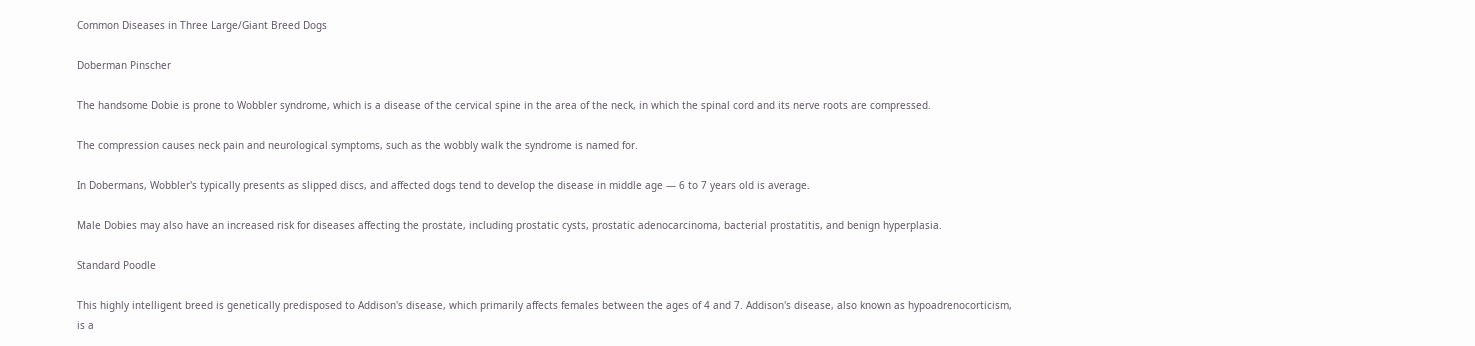Common Diseases in Three Large/Giant Breed Dogs

Doberman Pinscher

The handsome Dobie is prone to Wobbler syndrome, which is a disease of the cervical spine in the area of the neck, in which the spinal cord and its nerve roots are compressed.

The compression causes neck pain and neurological symptoms, such as the wobbly walk the syndrome is named for.

In Dobermans, Wobbler's typically presents as slipped discs, and affected dogs tend to develop the disease in middle age — 6 to 7 years old is average.

Male Dobies may also have an increased risk for diseases affecting the prostate, including prostatic cysts, prostatic adenocarcinoma, bacterial prostatitis, and benign hyperplasia.

Standard Poodle

This highly intelligent breed is genetically predisposed to Addison's disease, which primarily affects females between the ages of 4 and 7. Addison's disease, also known as hypoadrenocorticism, is a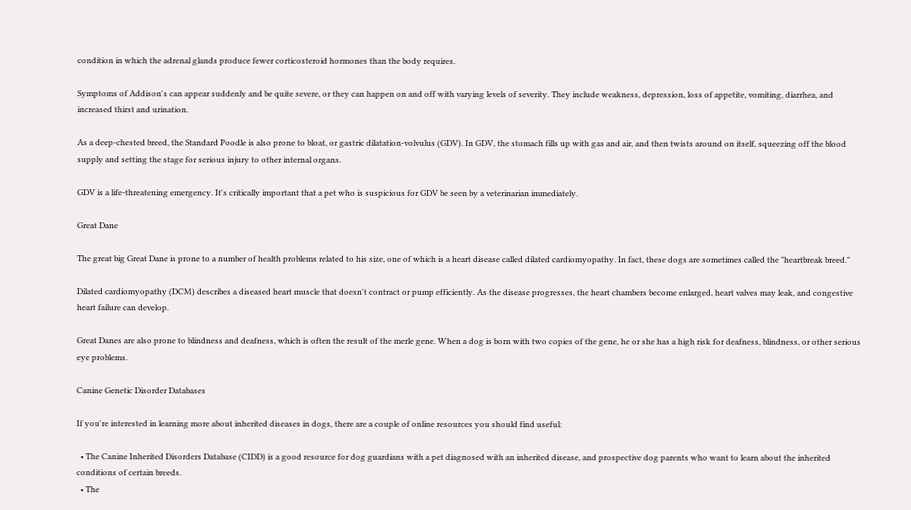condition in which the adrenal glands produce fewer corticosteroid hormones than the body requires.

Symptoms of Addison's can appear suddenly and be quite severe, or they can happen on and off with varying levels of severity. They include weakness, depression, loss of appetite, vomiting, diarrhea, and increased thirst and urination.

As a deep-chested breed, the Standard Poodle is also prone to bloat, or gastric dilatation-volvulus (GDV). In GDV, the stomach fills up with gas and air, and then twists around on itself, squeezing off the blood supply and setting the stage for serious injury to other internal organs.

GDV is a life-threatening emergency. It's critically important that a pet who is suspicious for GDV be seen by a veterinarian immediately.

Great Dane

The great big Great Dane is prone to a number of health problems related to his size, one of which is a heart disease called dilated cardiomyopathy. In fact, these dogs are sometimes called the "heartbreak breed."

Dilated cardiomyopathy (DCM) describes a diseased heart muscle that doesn't contract or pump efficiently. As the disease progresses, the heart chambers become enlarged, heart valves may leak, and congestive heart failure can develop.

Great Danes are also prone to blindness and deafness, which is often the result of the merle gene. When a dog is born with two copies of the gene, he or she has a high risk for deafness, blindness, or other serious eye problems.

Canine Genetic Disorder Databases

If you're interested in learning more about inherited diseases in dogs, there are a couple of online resources you should find useful:

  • The Canine Inherited Disorders Database (CIDD) is a good resource for dog guardians with a pet diagnosed with an inherited disease, and prospective dog parents who want to learn about the inherited conditions of certain breeds.
  • The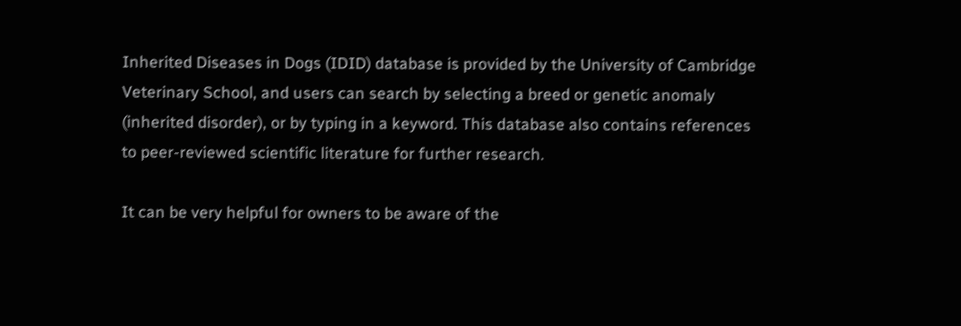Inherited Diseases in Dogs (IDID) database is provided by the University of Cambridge Veterinary School, and users can search by selecting a breed or genetic anomaly (inherited disorder), or by typing in a keyword. This database also contains references to peer-reviewed scientific literature for further research.

It can be very helpful for owners to be aware of the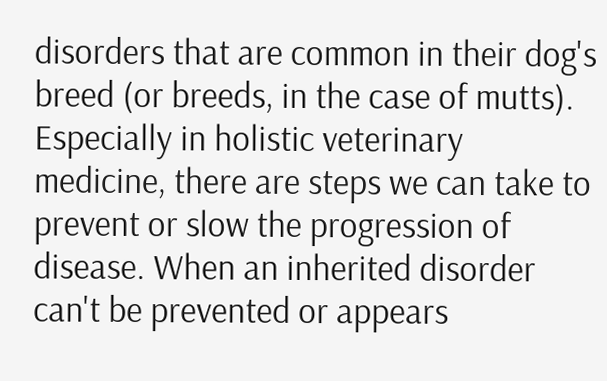disorders that are common in their dog's breed (or breeds, in the case of mutts). Especially in holistic veterinary medicine, there are steps we can take to prevent or slow the progression of disease. When an inherited disorder can't be prevented or appears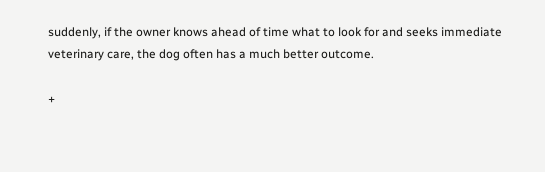suddenly, if the owner knows ahead of time what to look for and seeks immediate veterinary care, the dog often has a much better outcome.

+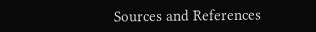Sources and References